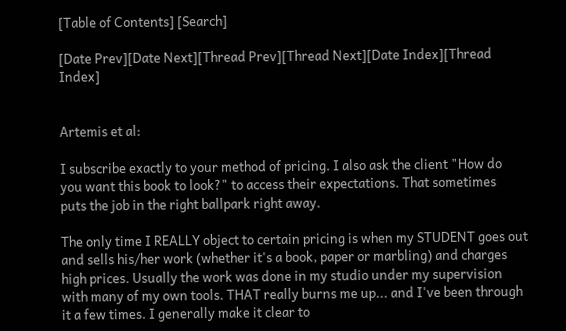[Table of Contents] [Search]

[Date Prev][Date Next][Thread Prev][Thread Next][Date Index][Thread Index]


Artemis et al:

I subscribe exactly to your method of pricing. I also ask the client "How do
you want this book to look?" to access their expectations. That sometimes
puts the job in the right ballpark right away.

The only time I REALLY object to certain pricing is when my STUDENT goes out
and sells his/her work (whether it's a book, paper or marbling) and charges
high prices. Usually the work was done in my studio under my supervision
with many of my own tools. THAT really burns me up... and I've been through
it a few times. I generally make it clear to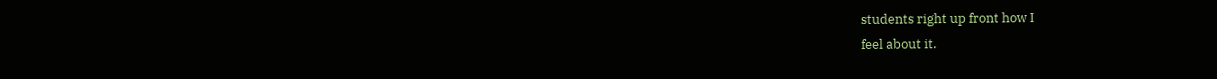students right up front how I
feel about it.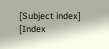[Subject index] [Index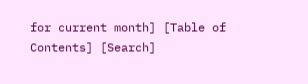for current month] [Table of Contents] [Search]